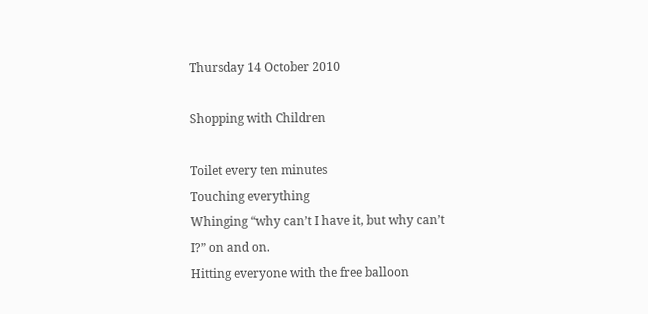Thursday 14 October 2010

Shopping with Children

Toilet every ten minutes
Touching everything
Whinging “why can’t I have it, but why can’t I?” on and on.
Hitting everyone with the free balloon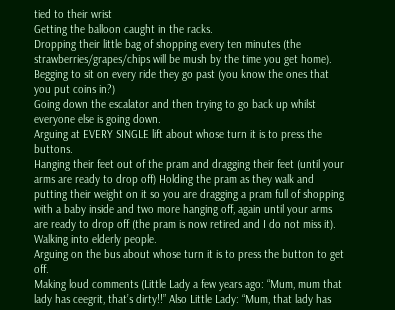tied to their wrist
Getting the balloon caught in the racks.
Dropping their little bag of shopping every ten minutes (the strawberries/grapes/chips will be mush by the time you get home).
Begging to sit on every ride they go past (you know the ones that you put coins in?)
Going down the escalator and then trying to go back up whilst everyone else is going down.
Arguing at EVERY SINGLE lift about whose turn it is to press the buttons.
Hanging their feet out of the pram and dragging their feet (until your arms are ready to drop off) Holding the pram as they walk and putting their weight on it so you are dragging a pram full of shopping with a baby inside and two more hanging off, again until your arms are ready to drop off (the pram is now retired and I do not miss it).
Walking into elderly people.
Arguing on the bus about whose turn it is to press the button to get off.
Making loud comments (Little Lady a few years ago: “Mum, mum that lady has ceegrit, that’s dirty!!” Also Little Lady: “Mum, that lady has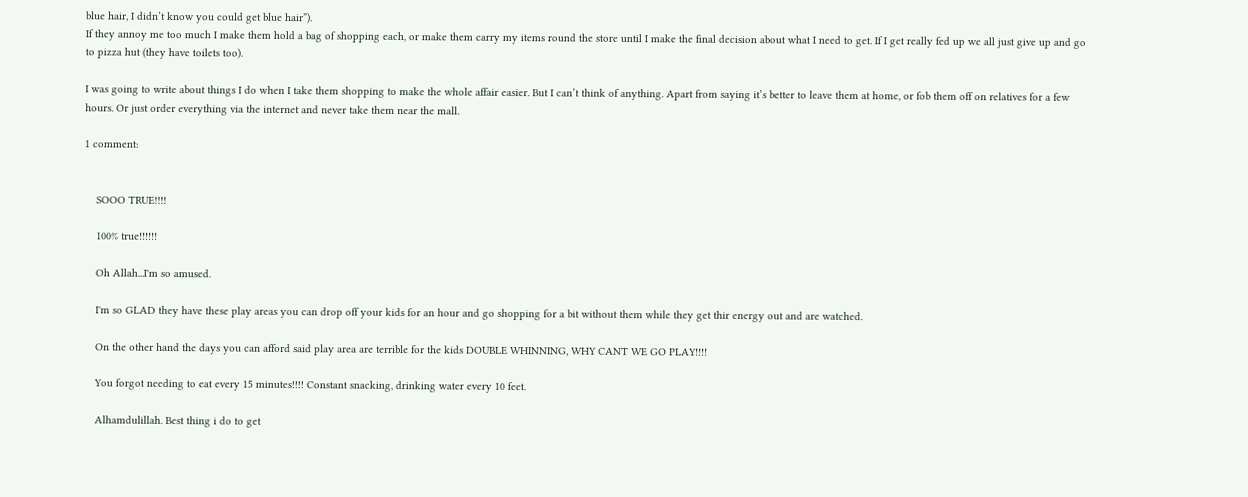blue hair, I didn’t know you could get blue hair”).
If they annoy me too much I make them hold a bag of shopping each, or make them carry my items round the store until I make the final decision about what I need to get. If I get really fed up we all just give up and go to pizza hut (they have toilets too).

I was going to write about things I do when I take them shopping to make the whole affair easier. But I can’t think of anything. Apart from saying it’s better to leave them at home, or fob them off on relatives for a few hours. Or just order everything via the internet and never take them near the mall.

1 comment:


    SOOO TRUE!!!!

    100% true!!!!!!

    Oh Allah...I'm so amused.

    I'm so GLAD they have these play areas you can drop off your kids for an hour and go shopping for a bit without them while they get thir energy out and are watched.

    On the other hand the days you can afford said play area are terrible for the kids DOUBLE WHINNING, WHY CANT WE GO PLAY!!!!

    You forgot needing to eat every 15 minutes!!!! Constant snacking, drinking water every 10 feet.

    Alhamdulillah. Best thing i do to get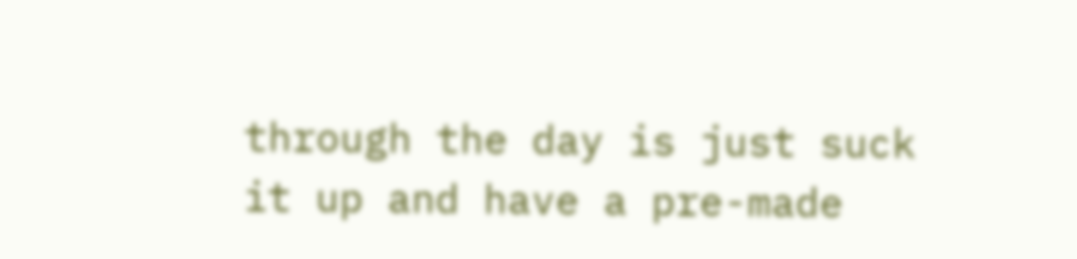through the day is just suck it up and have a pre-made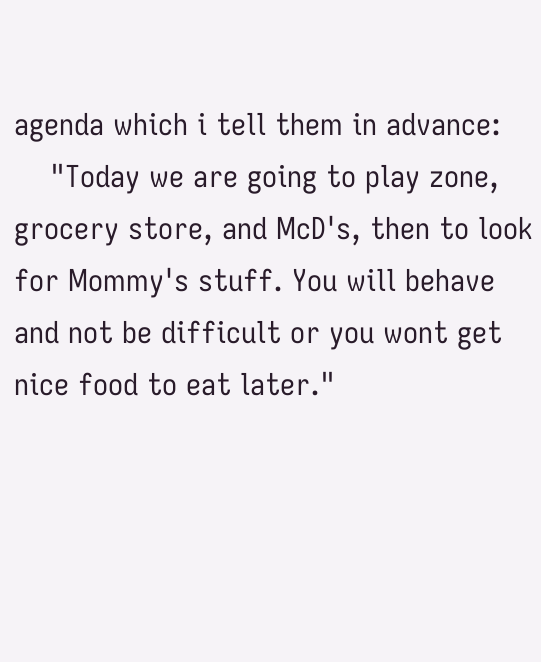agenda which i tell them in advance:
    "Today we are going to play zone, grocery store, and McD's, then to look for Mommy's stuff. You will behave and not be difficult or you wont get nice food to eat later."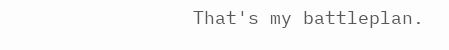That's my battleplan.